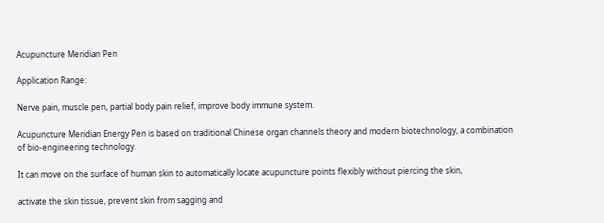Acupuncture Meridian Pen

Application Range:

Nerve pain, muscle pen, partial body pain relief, improve body immune system.

Acupuncture Meridian Energy Pen is based on traditional Chinese organ channels theory and modern biotechnology, a combination of bio-engineering technology.

It can move on the surface of human skin to automatically locate acupuncture points flexibly without piercing the skin,

activate the skin tissue, prevent skin from sagging and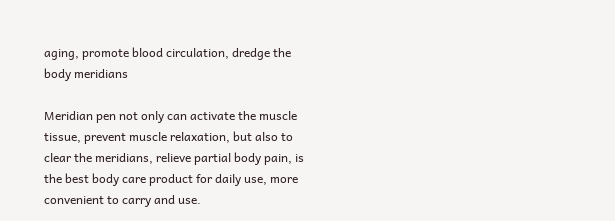aging, promote blood circulation, dredge the body meridians

Meridian pen not only can activate the muscle tissue, prevent muscle relaxation, but also to clear the meridians, relieve partial body pain, is the best body care product for daily use, more convenient to carry and use.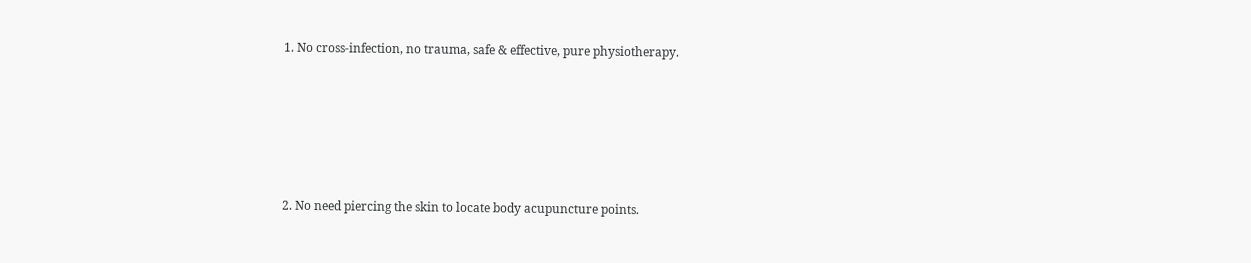1. No cross-infection, no trauma, safe & effective, pure physiotherapy.







2. No need piercing the skin to locate body acupuncture points.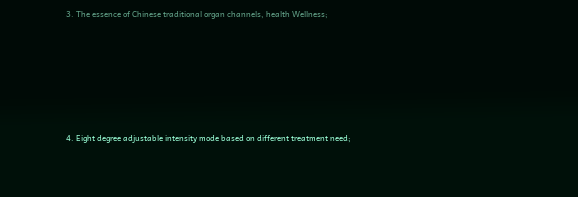3. The essence of Chinese traditional organ channels, health Wellness;







4. Eight degree adjustable intensity mode based on different treatment need;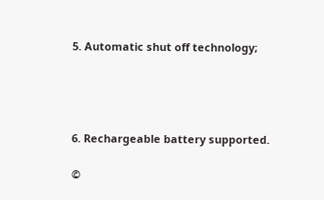5. Automatic shut off technology;




6. Rechargeable battery supported.

©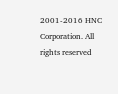2001-2016 HNC Corporation. All rights reserved